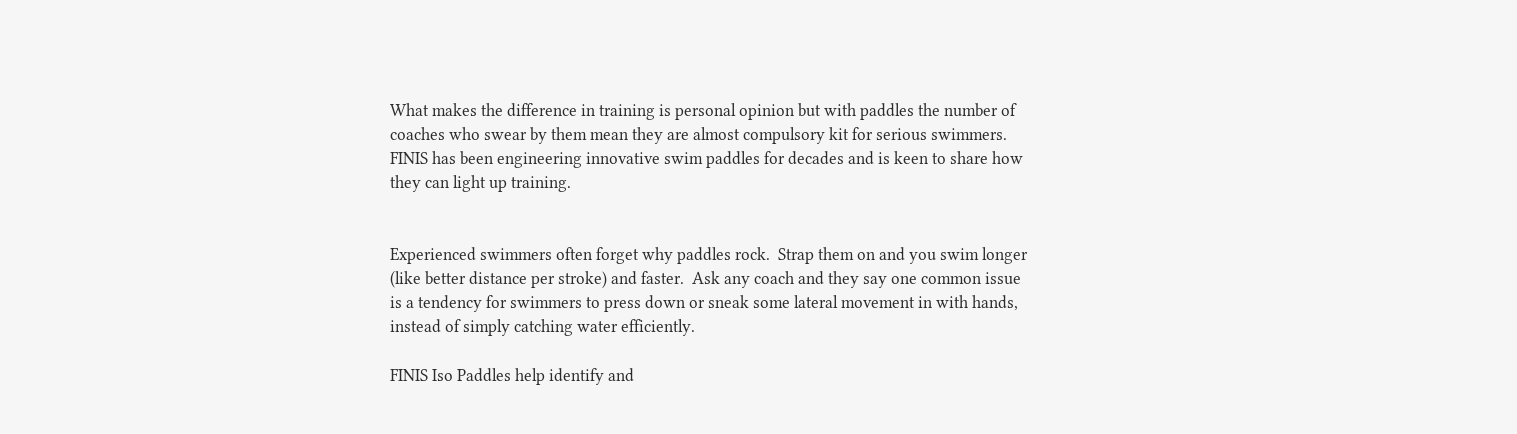What makes the difference in training is personal opinion but with paddles the number of coaches who swear by them mean they are almost compulsory kit for serious swimmers. FINIS has been engineering innovative swim paddles for decades and is keen to share how they can light up training.


Experienced swimmers often forget why paddles rock.  Strap them on and you swim longer (like better distance per stroke) and faster.  Ask any coach and they say one common issue is a tendency for swimmers to press down or sneak some lateral movement in with hands, instead of simply catching water efficiently.

FINIS Iso Paddles help identify and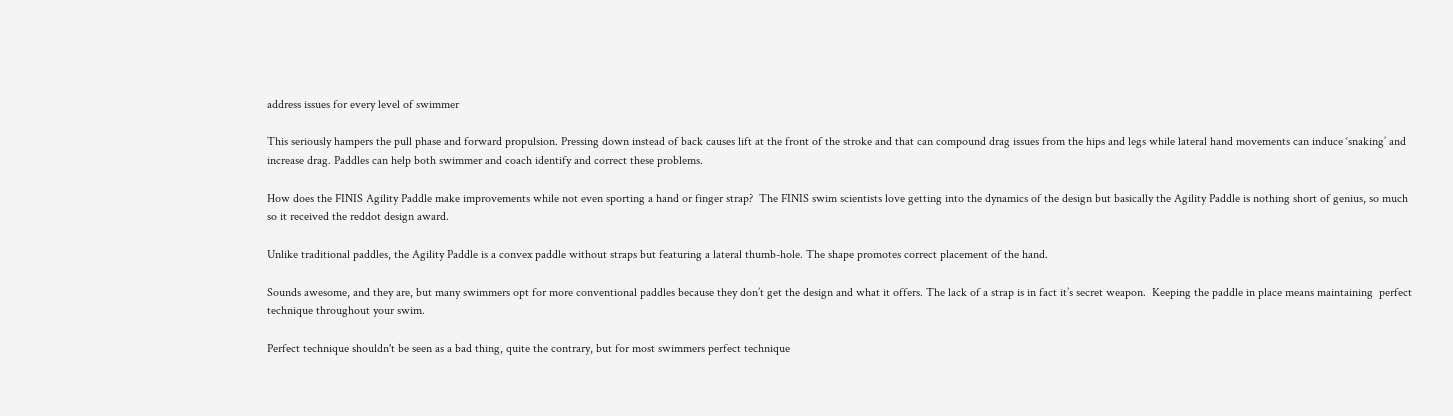address issues for every level of swimmer

This seriously hampers the pull phase and forward propulsion. Pressing down instead of back causes lift at the front of the stroke and that can compound drag issues from the hips and legs while lateral hand movements can induce ‘snaking’ and increase drag. Paddles can help both swimmer and coach identify and correct these problems.

How does the FINIS Agility Paddle make improvements while not even sporting a hand or finger strap?  The FINIS swim scientists love getting into the dynamics of the design but basically the Agility Paddle is nothing short of genius, so much so it received the reddot design award.

Unlike traditional paddles, the Agility Paddle is a convex paddle without straps but featuring a lateral thumb-hole. The shape promotes correct placement of the hand.

Sounds awesome, and they are, but many swimmers opt for more conventional paddles because they don’t get the design and what it offers. The lack of a strap is in fact it’s secret weapon.  Keeping the paddle in place means maintaining  perfect technique throughout your swim.

Perfect technique shouldn't be seen as a bad thing, quite the contrary, but for most swimmers perfect technique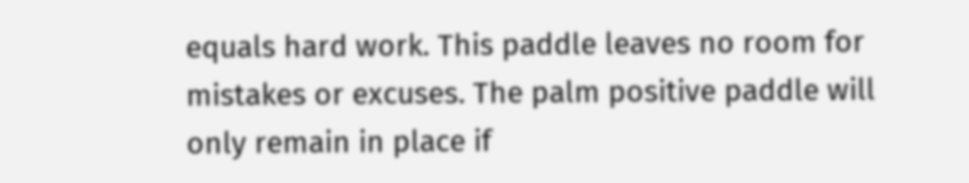equals hard work. This paddle leaves no room for mistakes or excuses. The palm positive paddle will only remain in place if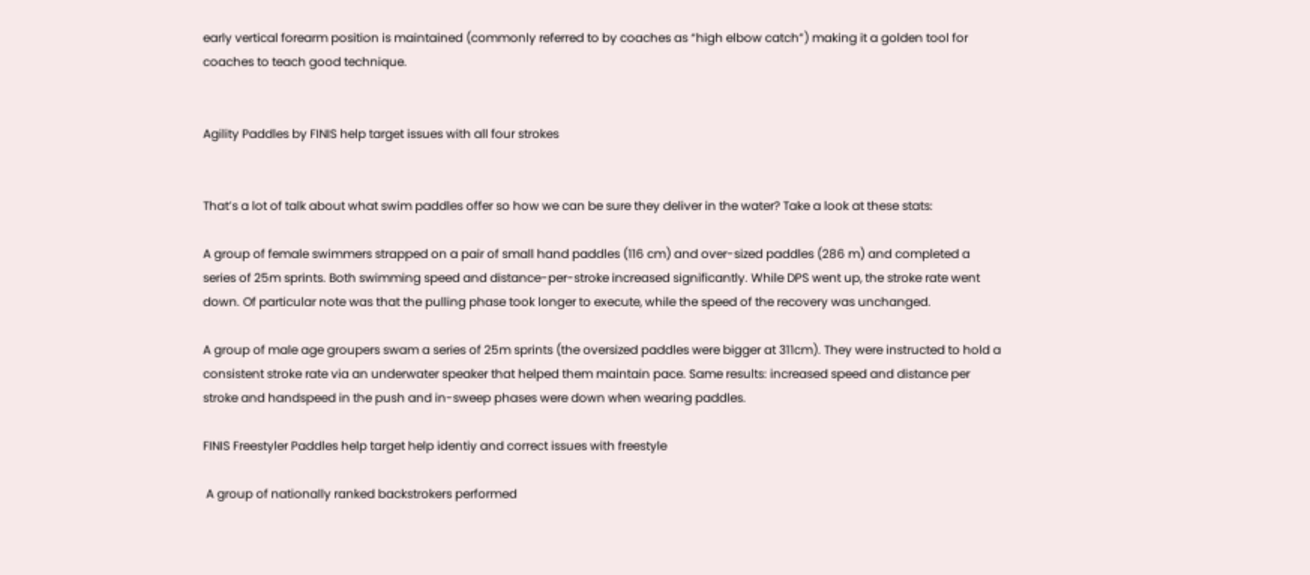early vertical forearm position is maintained (commonly referred to by coaches as “high elbow catch”) making it a golden tool for coaches to teach good technique.


Agility Paddles by FINIS help target issues with all four strokes


That’s a lot of talk about what swim paddles offer so how we can be sure they deliver in the water? Take a look at these stats:

A group of female swimmers strapped on a pair of small hand paddles (116 cm) and over-sized paddles (286 m) and completed a series of 25m sprints. Both swimming speed and distance-per-stroke increased significantly. While DPS went up, the stroke rate went down. Of particular note was that the pulling phase took longer to execute, while the speed of the recovery was unchanged.

A group of male age groupers swam a series of 25m sprints (the oversized paddles were bigger at 311cm). They were instructed to hold a consistent stroke rate via an underwater speaker that helped them maintain pace. Same results: increased speed and distance per stroke and handspeed in the push and in-sweep phases were down when wearing paddles.

FINIS Freestyler Paddles help target help identiy and correct issues with freestyle

 A group of nationally ranked backstrokers performed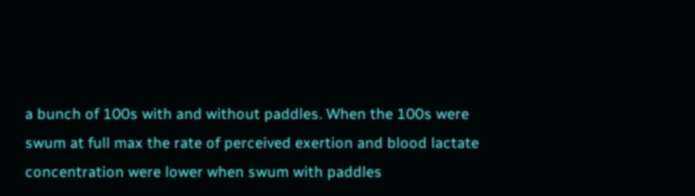a bunch of 100s with and without paddles. When the 100s were swum at full max the rate of perceived exertion and blood lactate concentration were lower when swum with paddles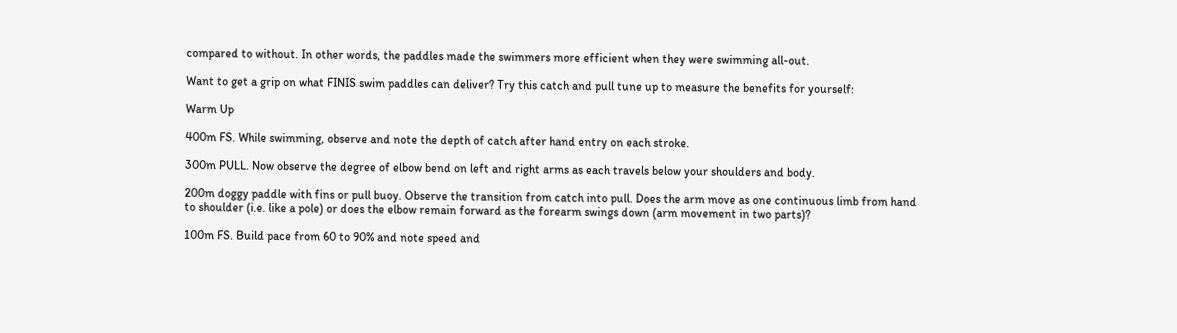compared to without. In other words, the paddles made the swimmers more efficient when they were swimming all-out.

Want to get a grip on what FINIS swim paddles can deliver? Try this catch and pull tune up to measure the benefits for yourself:

Warm Up

400m FS. While swimming, observe and note the depth of catch after hand entry on each stroke.

300m PULL. Now observe the degree of elbow bend on left and right arms as each travels below your shoulders and body.

200m doggy paddle with fins or pull buoy. Observe the transition from catch into pull. Does the arm move as one continuous limb from hand to shoulder (i.e. like a pole) or does the elbow remain forward as the forearm swings down (arm movement in two parts)?

100m FS. Build pace from 60 to 90% and note speed and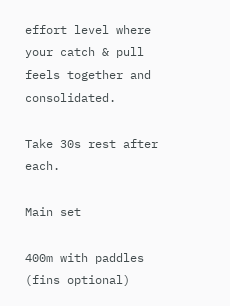effort level where your catch & pull feels together and consolidated.

Take 30s rest after each.

Main set

400m with paddles (fins optional)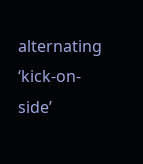alternating ‘kick-on-side’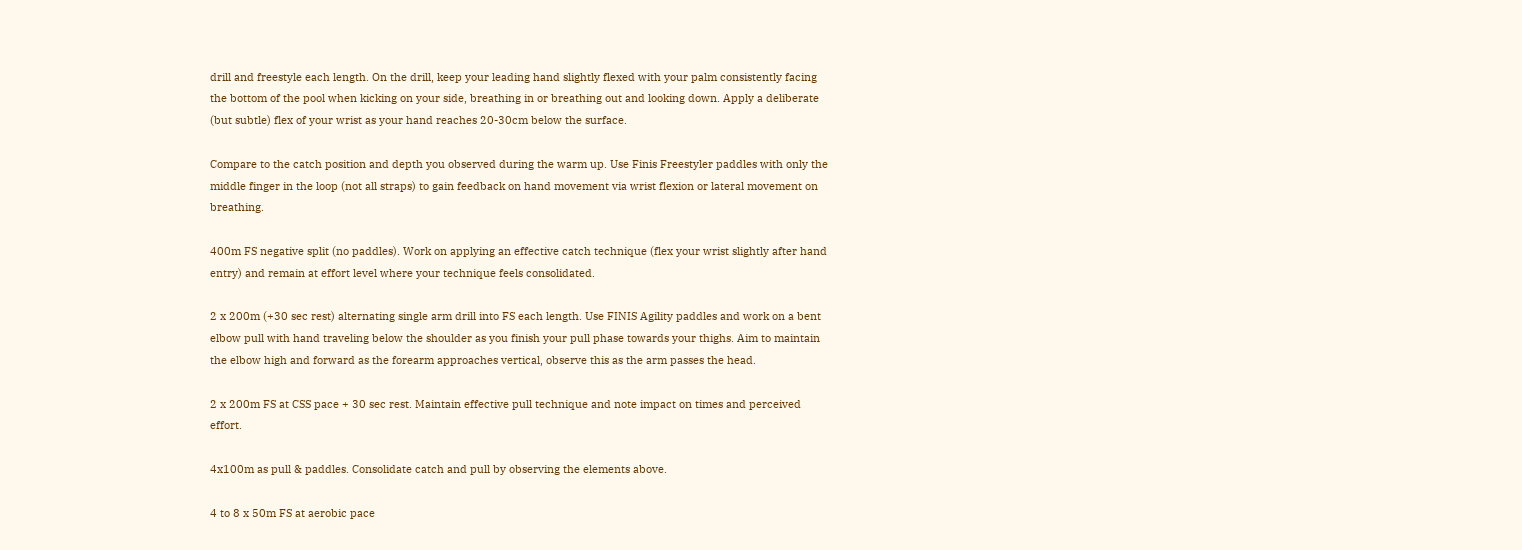drill and freestyle each length. On the drill, keep your leading hand slightly flexed with your palm consistently facing the bottom of the pool when kicking on your side, breathing in or breathing out and looking down. Apply a deliberate (but subtle) flex of your wrist as your hand reaches 20-30cm below the surface.

Compare to the catch position and depth you observed during the warm up. Use Finis Freestyler paddles with only the middle finger in the loop (not all straps) to gain feedback on hand movement via wrist flexion or lateral movement on breathing.

400m FS negative split (no paddles). Work on applying an effective catch technique (flex your wrist slightly after hand entry) and remain at effort level where your technique feels consolidated.

2 x 200m (+30 sec rest) alternating single arm drill into FS each length. Use FINIS Agility paddles and work on a bent elbow pull with hand traveling below the shoulder as you finish your pull phase towards your thighs. Aim to maintain the elbow high and forward as the forearm approaches vertical, observe this as the arm passes the head.

2 x 200m FS at CSS pace + 30 sec rest. Maintain effective pull technique and note impact on times and perceived effort.

4x100m as pull & paddles. Consolidate catch and pull by observing the elements above.

4 to 8 x 50m FS at aerobic pace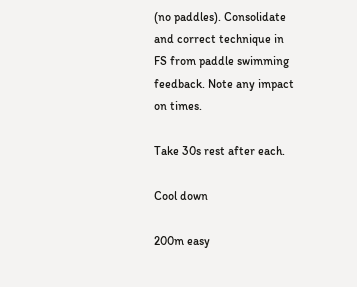(no paddles). Consolidate and correct technique in FS from paddle swimming feedback. Note any impact on times.

Take 30s rest after each.

Cool down

200m easy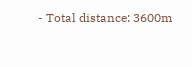- Total distance: 3600m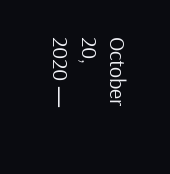October 20, 2020 —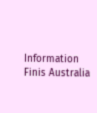Information Finis Australia